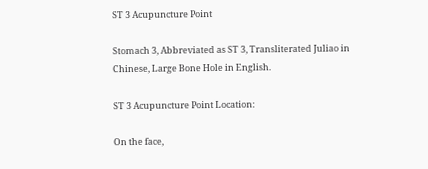ST 3 Acupuncture Point

Stomach 3, Abbreviated as ST 3, Transliterated Juliao in Chinese, Large Bone Hole in English.

ST 3 Acupuncture Point Location:

On the face,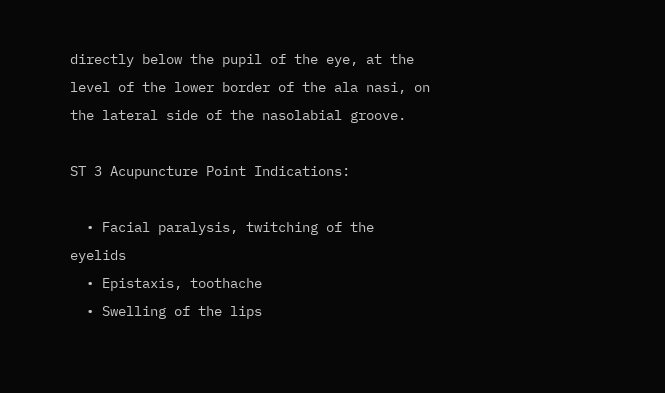directly below the pupil of the eye, at the level of the lower border of the ala nasi, on the lateral side of the nasolabial groove.

ST 3 Acupuncture Point Indications:

  • Facial paralysis, twitching of the eyelids
  • Epistaxis, toothache
  • Swelling of the lips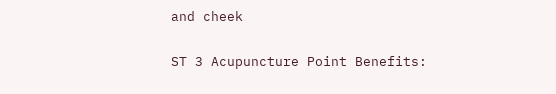and cheek

ST 3 Acupuncture Point Benefits: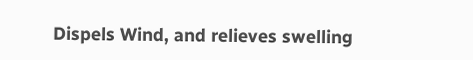Dispels Wind, and relieves swelling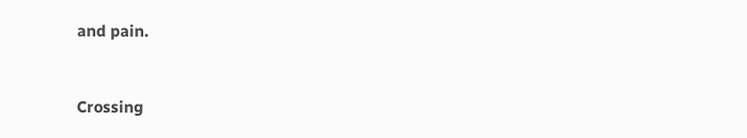and pain.


Crossing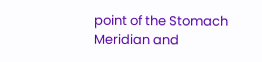point of the Stomach Meridian and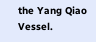the Yang Qiao Vessel.